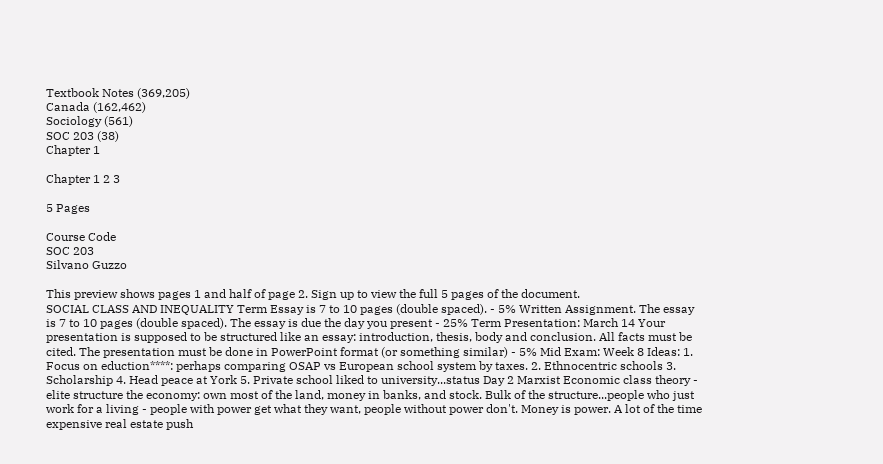Textbook Notes (369,205)
Canada (162,462)
Sociology (561)
SOC 203 (38)
Chapter 1

Chapter 1 2 3

5 Pages

Course Code
SOC 203
Silvano Guzzo

This preview shows pages 1 and half of page 2. Sign up to view the full 5 pages of the document.
SOCIAL CLASS AND INEQUALITY Term Essay is 7 to 10 pages (double spaced). - 5% Written Assignment. The essay is 7 to 10 pages (double spaced). The essay is due the day you present - 25% Term Presentation: March 14 Your presentation is supposed to be structured like an essay: introduction, thesis, body and conclusion. All facts must be cited. The presentation must be done in PowerPoint format (or something similar) - 5% Mid Exam: Week 8 Ideas: 1. Focus on eduction****: perhaps comparing OSAP vs European school system by taxes. 2. Ethnocentric schools 3. Scholarship 4. Head peace at York 5. Private school liked to university...status Day 2 Marxist Economic class theory - elite structure the economy: own most of the land, money in banks, and stock. Bulk of the structure...people who just work for a living - people with power get what they want, people without power don't. Money is power. A lot of the time expensive real estate push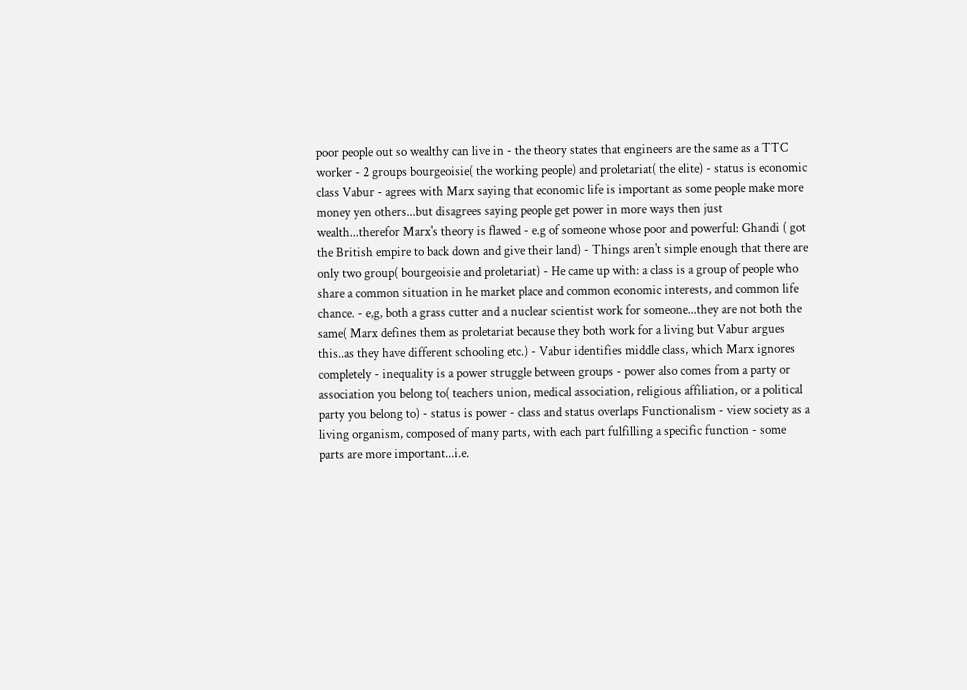poor people out so wealthy can live in - the theory states that engineers are the same as a TTC worker - 2 groups bourgeoisie( the working people) and proletariat( the elite) - status is economic class Vabur - agrees with Marx saying that economic life is important as some people make more money yen others...but disagrees saying people get power in more ways then just wealth...therefor Marx's theory is flawed - e.g of someone whose poor and powerful: Ghandi ( got the British empire to back down and give their land) - Things aren't simple enough that there are only two group( bourgeoisie and proletariat) - He came up with: a class is a group of people who share a common situation in he market place and common economic interests, and common life chance. - e,g, both a grass cutter and a nuclear scientist work for someone...they are not both the same( Marx defines them as proletariat because they both work for a living but Vabur argues this..as they have different schooling etc.) - Vabur identifies middle class, which Marx ignores completely - inequality is a power struggle between groups - power also comes from a party or association you belong to( teachers union, medical association, religious affiliation, or a political party you belong to) - status is power - class and status overlaps Functionalism - view society as a living organism, composed of many parts, with each part fulfilling a specific function - some parts are more important...i.e.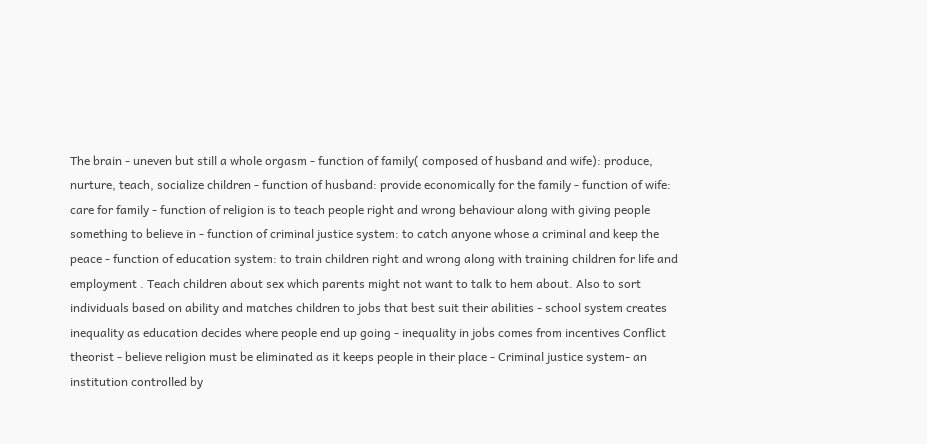The brain - uneven but still a whole orgasm - function of family( composed of husband and wife): produce, nurture, teach, socialize children - function of husband: provide economically for the family - function of wife: care for family - function of religion is to teach people right and wrong behaviour along with giving people something to believe in - function of criminal justice system: to catch anyone whose a criminal and keep the peace - function of education system: to train children right and wrong along with training children for life and employment . Teach children about sex which parents might not want to talk to hem about. Also to sort individuals based on ability and matches children to jobs that best suit their abilities - school system creates inequality as education decides where people end up going - inequality in jobs comes from incentives Conflict theorist - believe religion must be eliminated as it keeps people in their place - Criminal justice system- an institution controlled by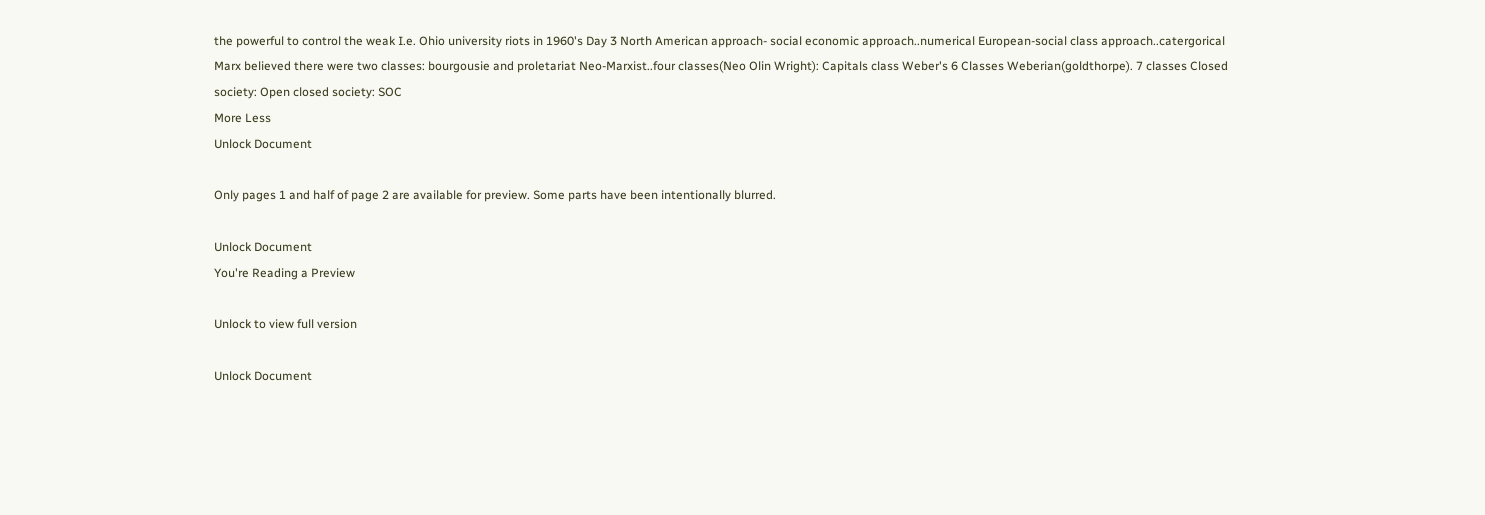the powerful to control the weak I.e. Ohio university riots in 1960's Day 3 North American approach- social economic approach..numerical European-social class approach..catergorical Marx believed there were two classes: bourgousie and proletariat Neo-Marxist..four classes(Neo Olin Wright): Capitals class Weber's 6 Classes Weberian(goldthorpe). 7 classes Closed society: Open closed society: SOC
More Less
Unlock Document

Only pages 1 and half of page 2 are available for preview. Some parts have been intentionally blurred.

Unlock Document
You're Reading a Preview

Unlock to view full version

Unlock Document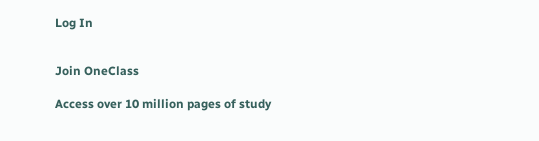Log In


Join OneClass

Access over 10 million pages of study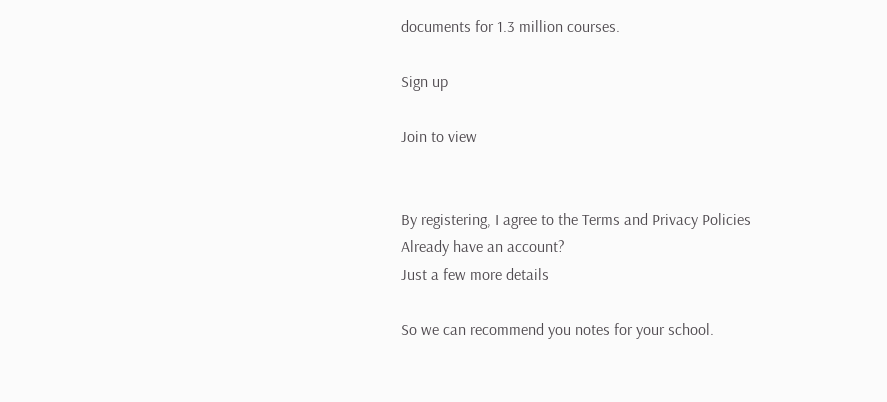documents for 1.3 million courses.

Sign up

Join to view


By registering, I agree to the Terms and Privacy Policies
Already have an account?
Just a few more details

So we can recommend you notes for your school.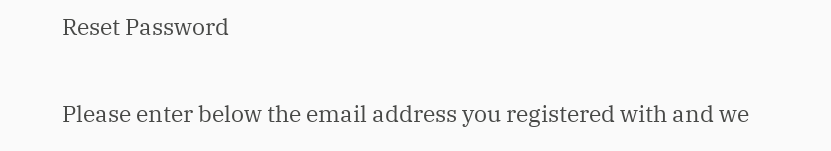Reset Password

Please enter below the email address you registered with and we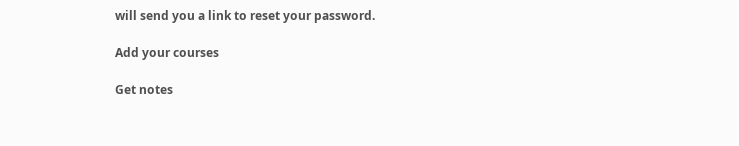will send you a link to reset your password.

Add your courses

Get notes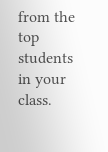from the top students in your class.